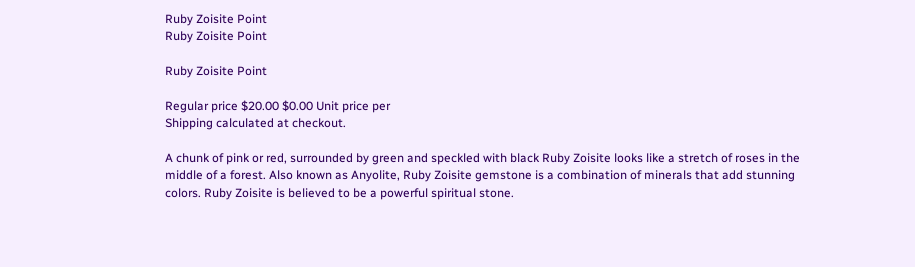Ruby Zoisite Point
Ruby Zoisite Point

Ruby Zoisite Point

Regular price $20.00 $0.00 Unit price per
Shipping calculated at checkout.

A chunk of pink or red, surrounded by green and speckled with black Ruby Zoisite looks like a stretch of roses in the middle of a forest. Also known as Anyolite, Ruby Zoisite gemstone is a combination of minerals that add stunning colors. Ruby Zoisite is believed to be a powerful spiritual stone.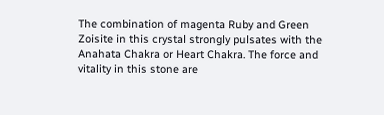The combination of magenta Ruby and Green Zoisite in this crystal strongly pulsates with the Anahata Chakra or Heart Chakra. The force and vitality in this stone are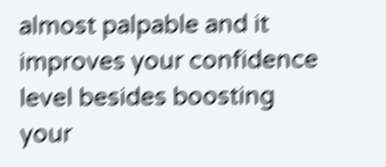almost palpable and it improves your confidence level besides boosting your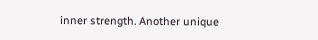inner strength. Another unique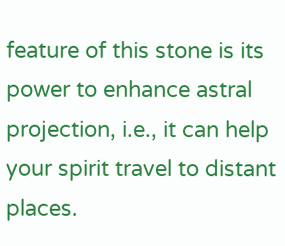feature of this stone is its power to enhance astral projection, i.e., it can help your spirit travel to distant places.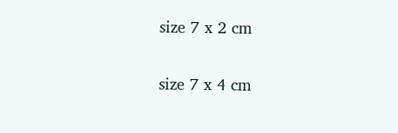size 7 x 2 cm

size 7 x 4 cm